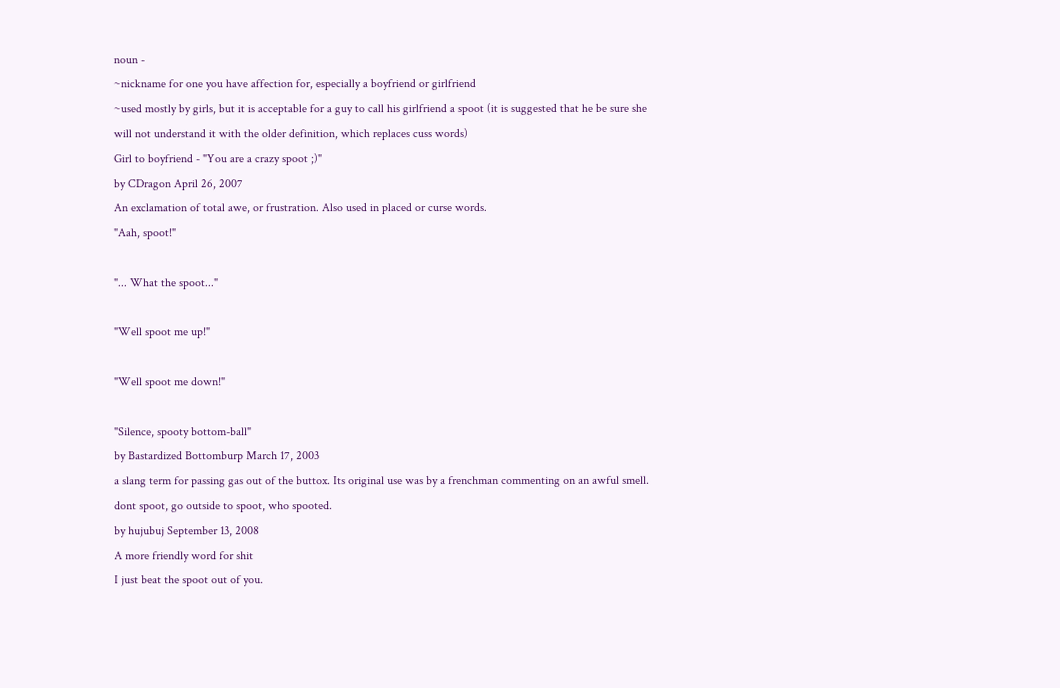noun -
~nickname for one you have affection for, especially a boyfriend or girlfriend
~used mostly by girls, but it is acceptable for a guy to call his girlfriend a spoot (it is suggested that he be sure she will not understand it with the older definition, which replaces cuss words)
Girl to boyfriend - "You are a crazy spoot ;)"
by CDragon April 26, 2007
An exclamation of total awe, or frustration. Also used in placed or curse words.
"Aah, spoot!"

"... What the spoot..."

"Well spoot me up!"

"Well spoot me down!"

"Silence, spooty bottom-ball"
by Bastardized Bottomburp March 17, 2003
a slang term for passing gas out of the buttox. Its original use was by a frenchman commenting on an awful smell.
dont spoot, go outside to spoot, who spooted.
by hujubuj September 13, 2008
A more friendly word for shit
I just beat the spoot out of you.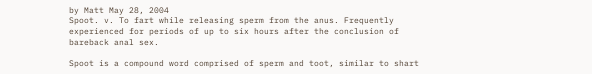by Matt May 28, 2004
Spoot. v. To fart while releasing sperm from the anus. Frequently experienced for periods of up to six hours after the conclusion of bareback anal sex.

Spoot is a compound word comprised of sperm and toot, similar to shart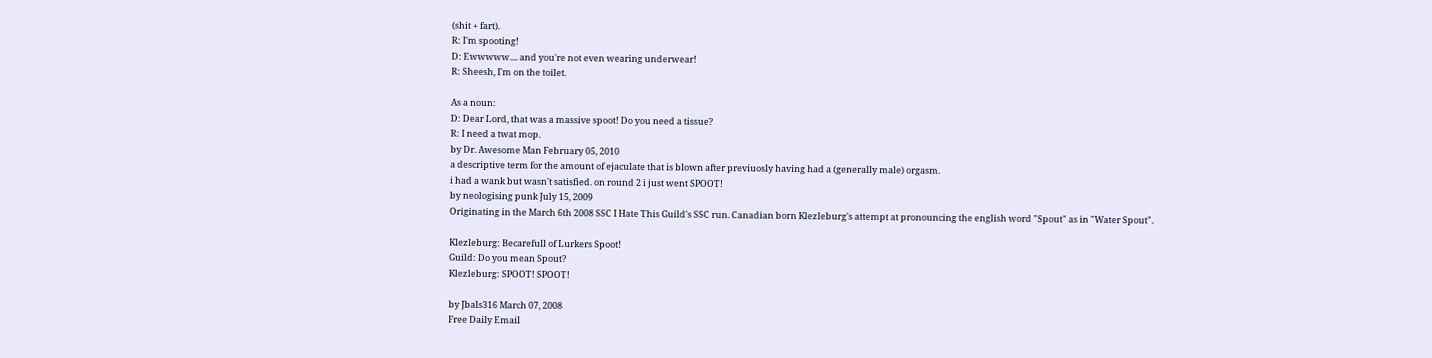(shit + fart).
R: I'm spooting!
D: Ewwwww.... and you're not even wearing underwear!
R: Sheesh, I'm on the toilet.

As a noun:
D: Dear Lord, that was a massive spoot! Do you need a tissue?
R: I need a twat mop.
by Dr. Awesome Man February 05, 2010
a descriptive term for the amount of ejaculate that is blown after previuosly having had a (generally male) orgasm.
i had a wank but wasn't satisfied. on round 2 i just went SPOOT!
by neologising punk July 15, 2009
Originating in the March 6th 2008 SSC I Hate This Guild's SSC run. Canadian born Klezleburg's attempt at pronouncing the english word "Spout" as in "Water Spout".

Klezleburg: Becarefull of Lurkers Spoot!
Guild: Do you mean Spout?
Klezleburg: SPOOT! SPOOT!

by Jbals316 March 07, 2008
Free Daily Email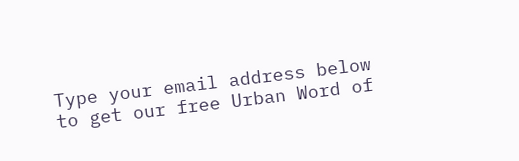Type your email address below to get our free Urban Word of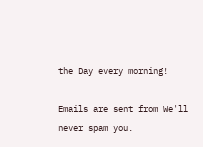the Day every morning!

Emails are sent from We'll never spam you.